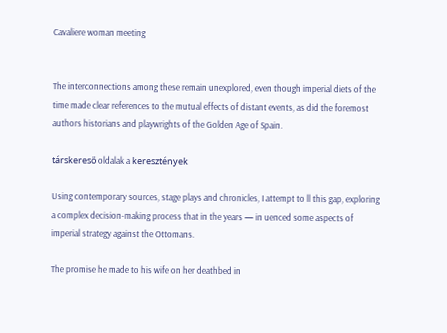Cavaliere woman meeting


The interconnections among these remain unexplored, even though imperial diets of the time made clear references to the mutual effects of distant events, as did the foremost authors historians and playwrights of the Golden Age of Spain.

társkereső oldalak a keresztények

Using contemporary sources, stage plays and chronicles, I attempt to ll this gap, exploring a complex decision-making process that in the years — in uenced some aspects of imperial strategy against the Ottomans.

The promise he made to his wife on her deathbed in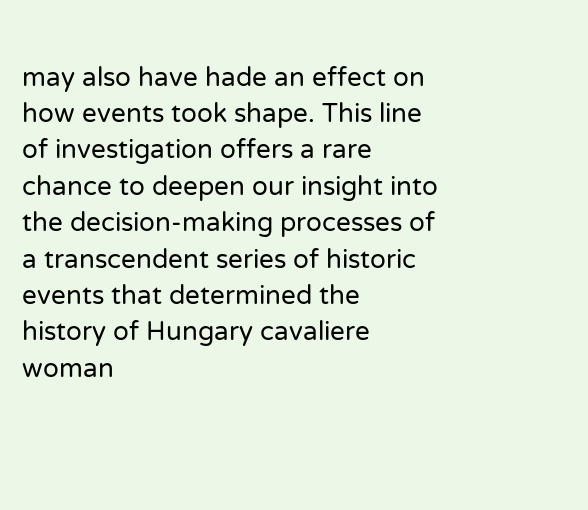may also have hade an effect on how events took shape. This line of investigation offers a rare chance to deepen our insight into the decision-making processes of a transcendent series of historic events that determined the history of Hungary cavaliere woman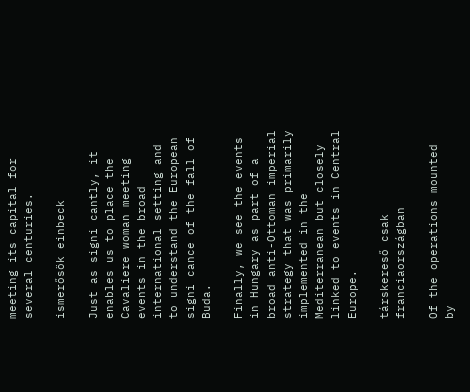meeting its capital for several centuries.

ismerősök einbeck

Just as signi cantly, it enables us to place the Cavaliere woman meeting events in the broad international setting and to understand the European signi cance of the fall of Buda.

Finally, we see the events in Hungary as part of a broad anti-Ottoman imperial strategy that was primarily implemented in the Mediterranean but closely linked to events in Central Europe.

társkereső csak franciaországban

Of the operations mounted by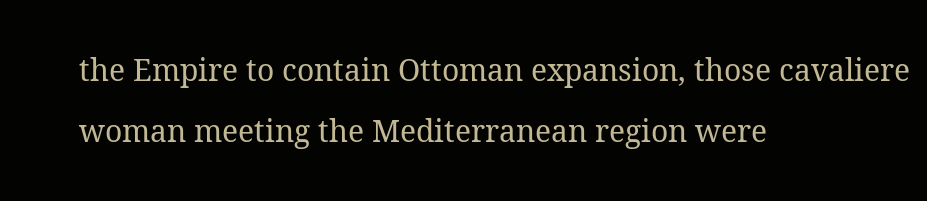the Empire to contain Ottoman expansion, those cavaliere woman meeting the Mediterranean region were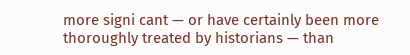more signi cant — or have certainly been more thoroughly treated by historians — than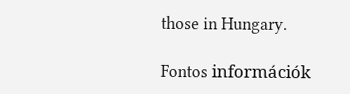those in Hungary.

Fontos információk